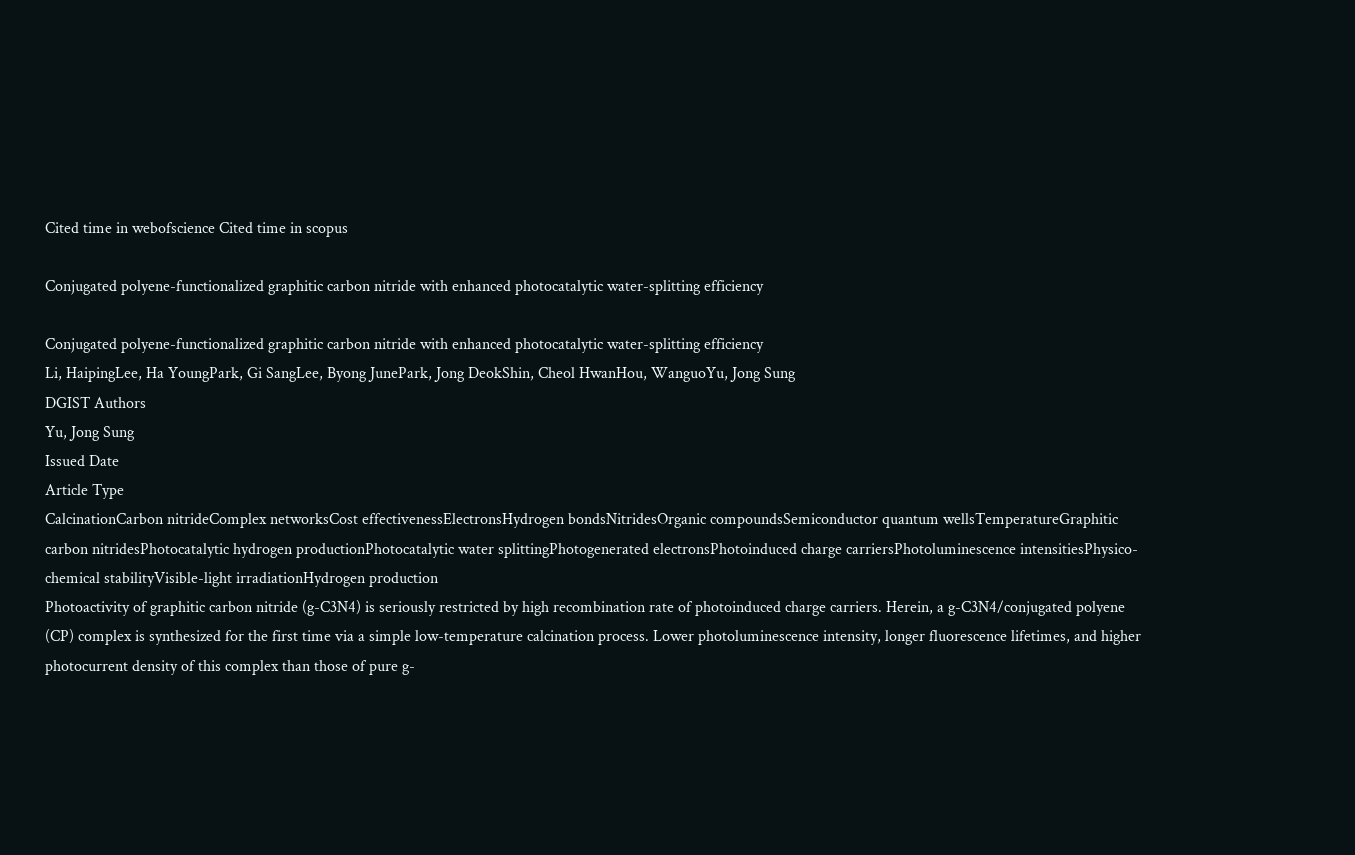Cited time in webofscience Cited time in scopus

Conjugated polyene-functionalized graphitic carbon nitride with enhanced photocatalytic water-splitting efficiency

Conjugated polyene-functionalized graphitic carbon nitride with enhanced photocatalytic water-splitting efficiency
Li, HaipingLee, Ha YoungPark, Gi SangLee, Byong JunePark, Jong DeokShin, Cheol HwanHou, WanguoYu, Jong Sung
DGIST Authors
Yu, Jong Sung
Issued Date
Article Type
CalcinationCarbon nitrideComplex networksCost effectivenessElectronsHydrogen bondsNitridesOrganic compoundsSemiconductor quantum wellsTemperatureGraphitic carbon nitridesPhotocatalytic hydrogen productionPhotocatalytic water splittingPhotogenerated electronsPhotoinduced charge carriersPhotoluminescence intensitiesPhysico-chemical stabilityVisible-light irradiationHydrogen production
Photoactivity of graphitic carbon nitride (g-C3N4) is seriously restricted by high recombination rate of photoinduced charge carriers. Herein, a g-C3N4/conjugated polyene (CP) complex is synthesized for the first time via a simple low-temperature calcination process. Lower photoluminescence intensity, longer fluorescence lifetimes, and higher photocurrent density of this complex than those of pure g-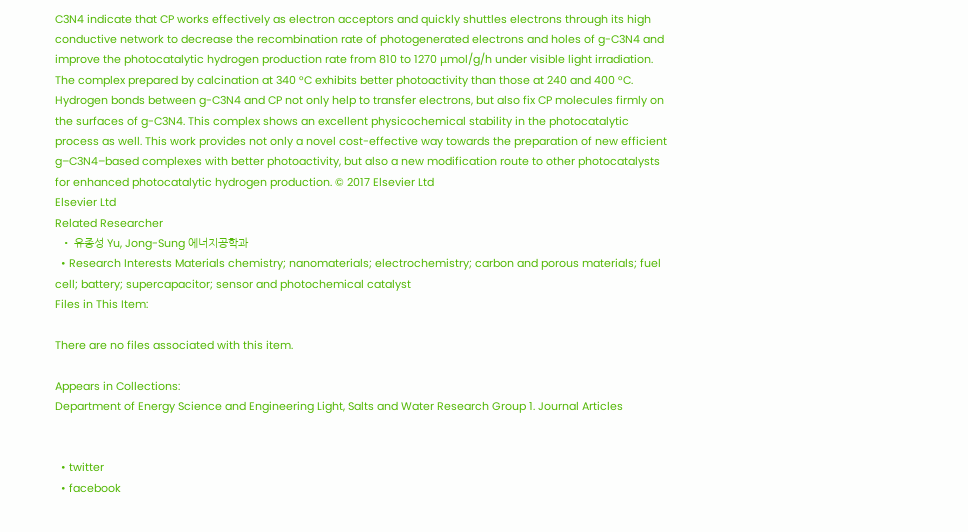C3N4 indicate that CP works effectively as electron acceptors and quickly shuttles electrons through its high conductive network to decrease the recombination rate of photogenerated electrons and holes of g-C3N4 and improve the photocatalytic hydrogen production rate from 810 to 1270 μmol/g/h under visible light irradiation. The complex prepared by calcination at 340 °C exhibits better photoactivity than those at 240 and 400 °C. Hydrogen bonds between g-C3N4 and CP not only help to transfer electrons, but also fix CP molecules firmly on the surfaces of g-C3N4. This complex shows an excellent physicochemical stability in the photocatalytic process as well. This work provides not only a novel cost-effective way towards the preparation of new efficient g–C3N4–based complexes with better photoactivity, but also a new modification route to other photocatalysts for enhanced photocatalytic hydrogen production. © 2017 Elsevier Ltd
Elsevier Ltd
Related Researcher
  • 유종성 Yu, Jong-Sung 에너지공학과
  • Research Interests Materials chemistry; nanomaterials; electrochemistry; carbon and porous materials; fuel cell; battery; supercapacitor; sensor and photochemical catalyst
Files in This Item:

There are no files associated with this item.

Appears in Collections:
Department of Energy Science and Engineering Light, Salts and Water Research Group 1. Journal Articles


  • twitter
  • facebook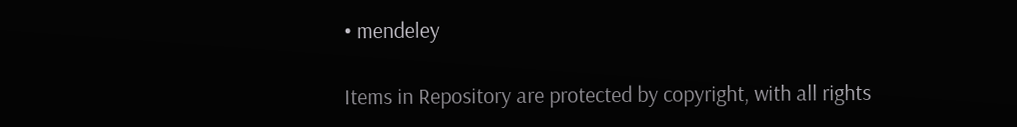• mendeley

Items in Repository are protected by copyright, with all rights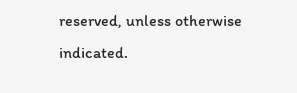reserved, unless otherwise indicated.